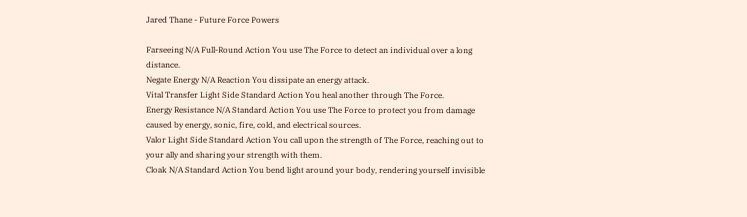Jared Thane - Future Force Powers

Farseeing N/A Full-Round Action You use The Force to detect an individual over a long distance.
Negate Energy N/A Reaction You dissipate an energy attack.
Vital Transfer Light Side Standard Action You heal another through The Force.
Energy Resistance N/A Standard Action You use The Force to protect you from damage caused by energy, sonic, fire, cold, and electrical sources.
Valor Light Side Standard Action You call upon the strength of The Force, reaching out to your ally and sharing your strength with them.
Cloak N/A Standard Action You bend light around your body, rendering yourself invisible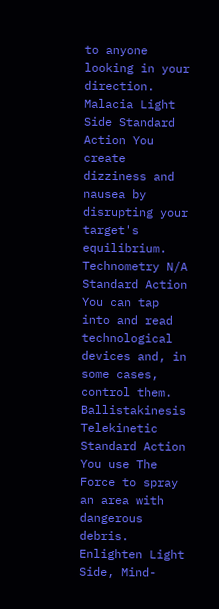to anyone looking in your direction.
Malacia Light Side Standard Action You create dizziness and nausea by disrupting your target's equilibrium.
Technometry N/A Standard Action You can tap into and read technological devices and, in some cases, control them.
Ballistakinesis Telekinetic Standard Action You use The Force to spray an area with dangerous debris.
Enlighten Light Side, Mind-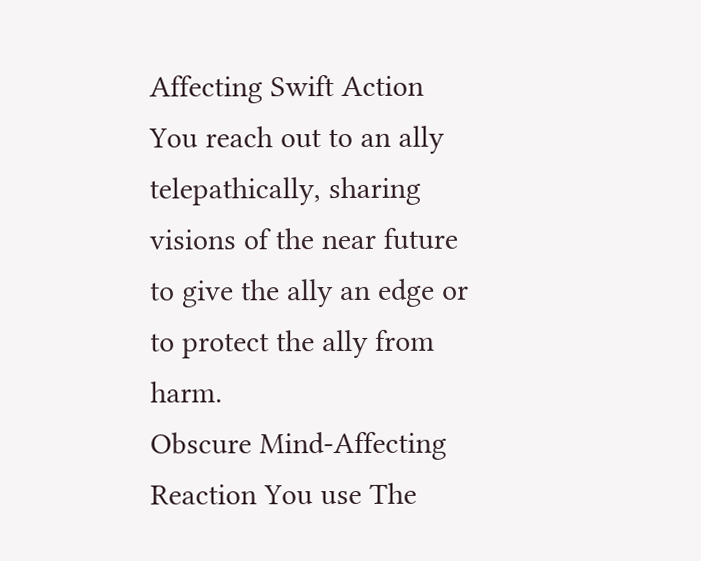Affecting Swift Action You reach out to an ally telepathically, sharing visions of the near future to give the ally an edge or to protect the ally from harm.
Obscure Mind-Affecting Reaction You use The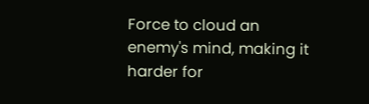Force to cloud an enemy's mind, making it harder for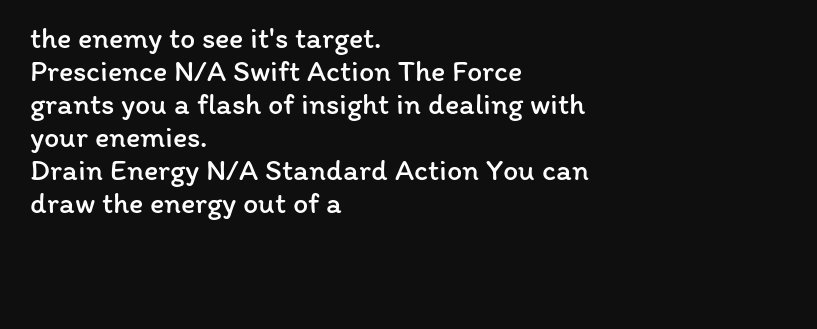the enemy to see it's target.
Prescience N/A Swift Action The Force grants you a flash of insight in dealing with your enemies.
Drain Energy N/A Standard Action You can draw the energy out of a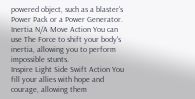powered object, such as a blaster's Power Pack or a Power Generator.
Inertia N/A Move Action You can use The Force to shift your body's inertia, allowing you to perform impossible stunts.
Inspire Light Side Swift Action You fill your allies with hope and courage, allowing them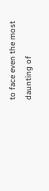to face even the most daunting of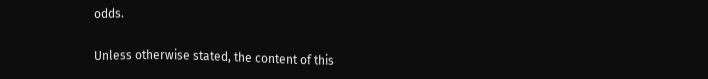odds.

Unless otherwise stated, the content of this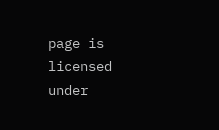page is licensed under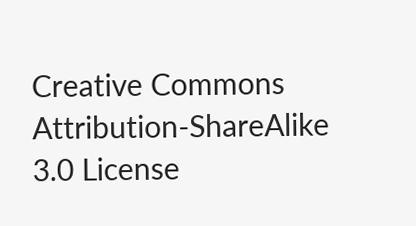Creative Commons Attribution-ShareAlike 3.0 License